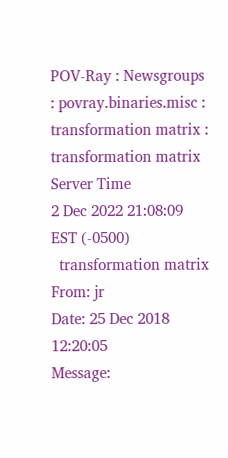POV-Ray : Newsgroups : povray.binaries.misc : transformation matrix : transformation matrix Server Time
2 Dec 2022 21:08:09 EST (-0500)
  transformation matrix
From: jr
Date: 25 Dec 2018 12:20:05
Message: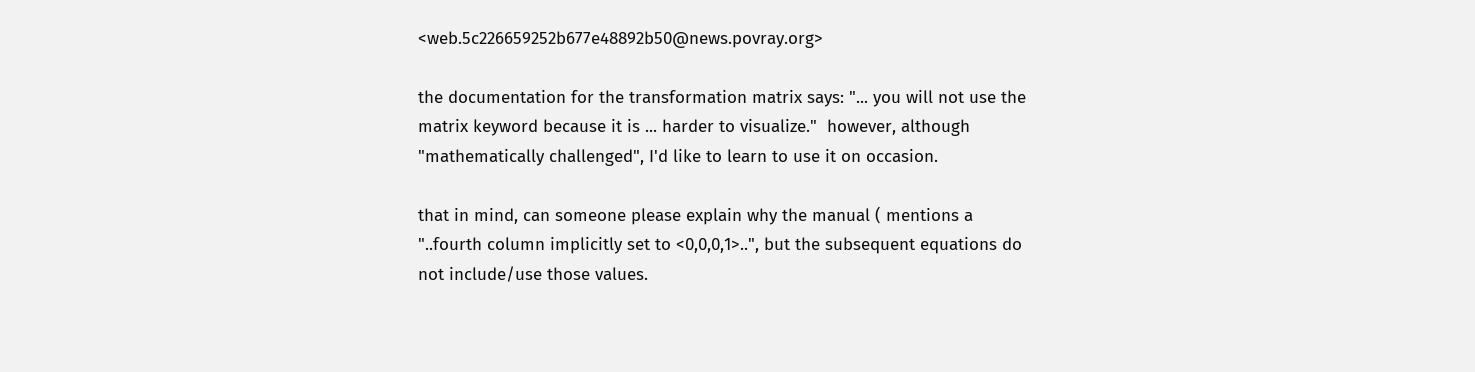<web.5c226659252b677e48892b50@news.povray.org>

the documentation for the transformation matrix says: "... you will not use the
matrix keyword because it is ... harder to visualize."  however, although
"mathematically challenged", I'd like to learn to use it on occasion.

that in mind, can someone please explain why the manual ( mentions a
"..fourth column implicitly set to <0,0,0,1>..", but the subsequent equations do
not include/use those values.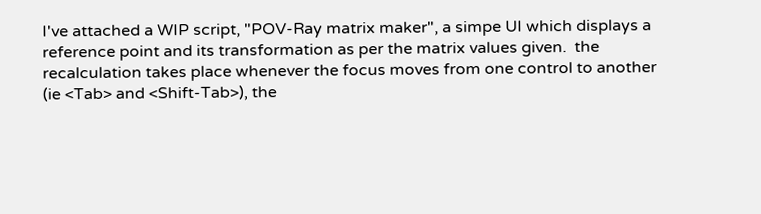I've attached a WIP script, "POV-Ray matrix maker", a simpe UI which displays a
reference point and its transformation as per the matrix values given.  the
recalculation takes place whenever the focus moves from one control to another
(ie <Tab> and <Shift-Tab>), the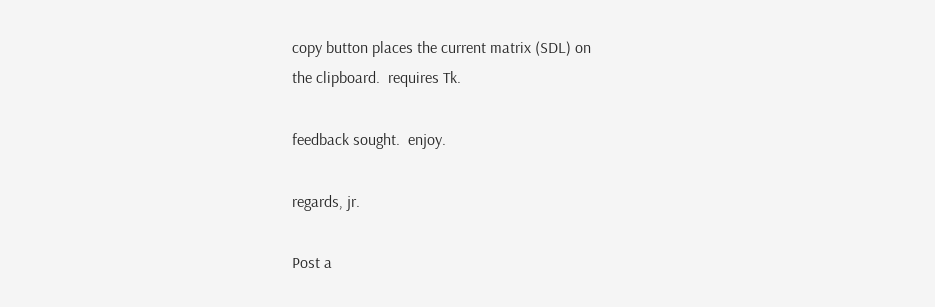copy button places the current matrix (SDL) on
the clipboard.  requires Tk.

feedback sought.  enjoy.

regards, jr.

Post a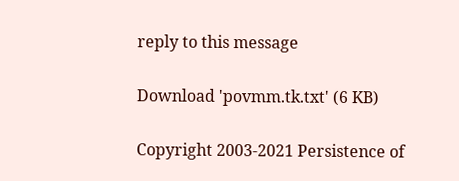reply to this message

Download 'povmm.tk.txt' (6 KB)

Copyright 2003-2021 Persistence of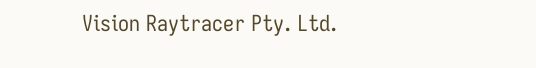Vision Raytracer Pty. Ltd.